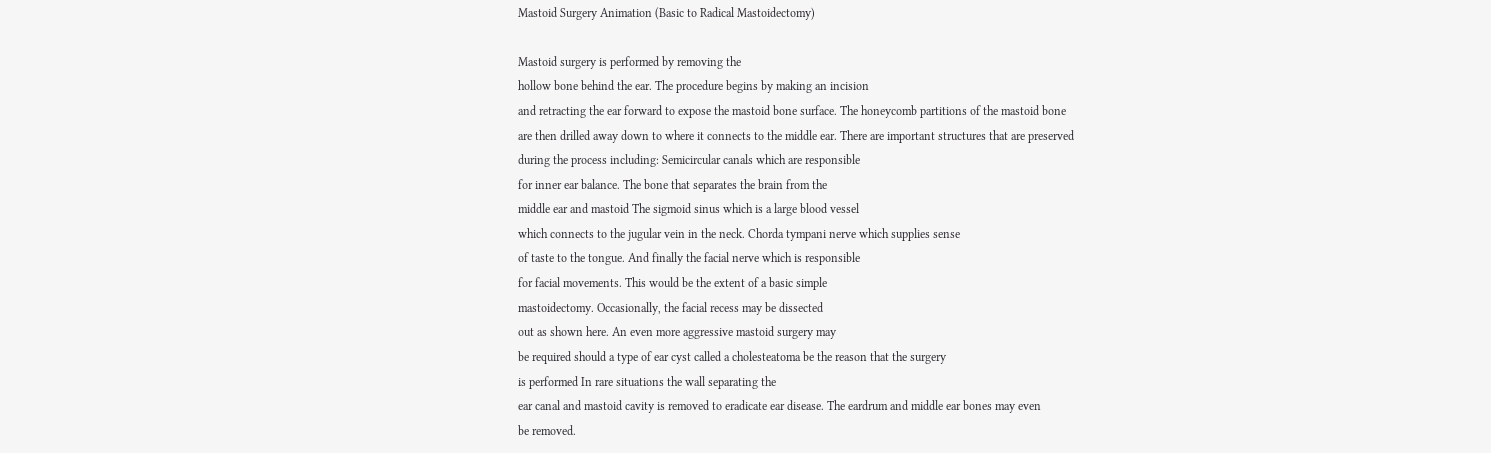Mastoid Surgery Animation (Basic to Radical Mastoidectomy)

Mastoid surgery is performed by removing the
hollow bone behind the ear. The procedure begins by making an incision
and retracting the ear forward to expose the mastoid bone surface. The honeycomb partitions of the mastoid bone
are then drilled away down to where it connects to the middle ear. There are important structures that are preserved
during the process including: Semicircular canals which are responsible
for inner ear balance. The bone that separates the brain from the
middle ear and mastoid The sigmoid sinus which is a large blood vessel
which connects to the jugular vein in the neck. Chorda tympani nerve which supplies sense
of taste to the tongue. And finally the facial nerve which is responsible
for facial movements. This would be the extent of a basic simple
mastoidectomy. Occasionally, the facial recess may be dissected
out as shown here. An even more aggressive mastoid surgery may
be required should a type of ear cyst called a cholesteatoma be the reason that the surgery
is performed In rare situations the wall separating the
ear canal and mastoid cavity is removed to eradicate ear disease. The eardrum and middle ear bones may even
be removed.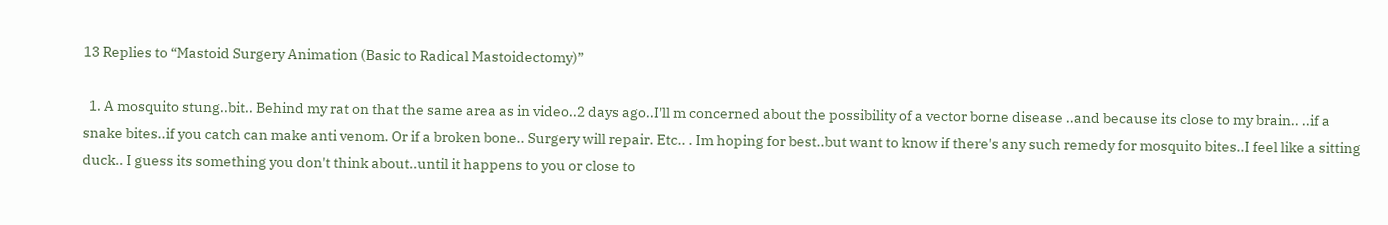13 Replies to “Mastoid Surgery Animation (Basic to Radical Mastoidectomy)”

  1. A mosquito stung..bit.. Behind my rat on that the same area as in video..2 days ago..I'll m concerned about the possibility of a vector borne disease ..and because its close to my brain.. ..if a snake bites..if you catch can make anti venom. Or if a broken bone.. Surgery will repair. Etc.. . Im hoping for best..but want to know if there's any such remedy for mosquito bites..I feel like a sitting duck.. I guess its something you don't think about..until it happens to you or close to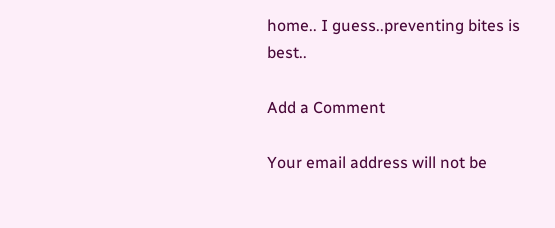home.. I guess..preventing bites is best..

Add a Comment

Your email address will not be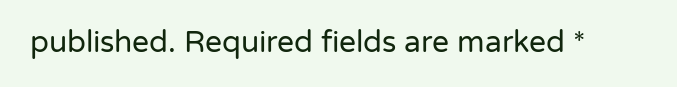published. Required fields are marked *